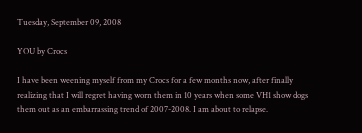Tuesday, September 09, 2008

YOU by Crocs

I have been weening myself from my Crocs for a few months now, after finally realizing that I will regret having worn them in 10 years when some VH1 show dogs them out as an embarrassing trend of 2007-2008. I am about to relapse.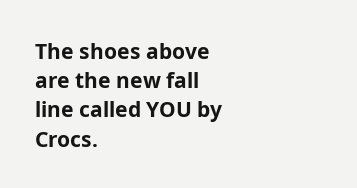The shoes above are the new fall line called YOU by Crocs.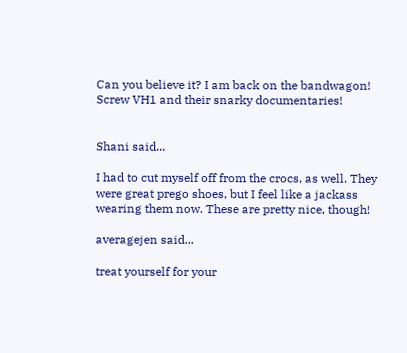Can you believe it? I am back on the bandwagon! Screw VH1 and their snarky documentaries!


Shani said...

I had to cut myself off from the crocs, as well. They were great prego shoes, but I feel like a jackass wearing them now. These are pretty nice, though!

averagejen said...

treat yourself for your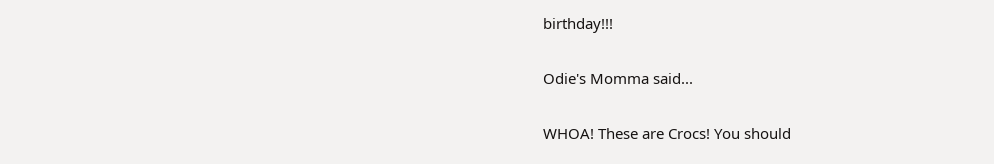birthday!!!

Odie's Momma said...

WHOA! These are Crocs! You should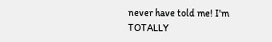never have told me! I'm TOTALLY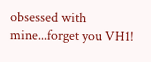obsessed with mine...forget you VH1!